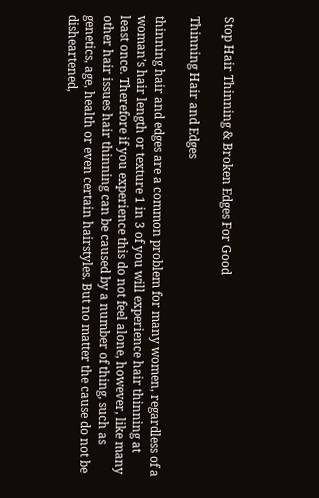Stop Hair Thinning & Broken Edges For Good

Thinning Hair and Edges

thinning hair and edges are a common problem for many women, regardless of a woman’s hair length or texture 1 in 3 of you will experience hair thinning at least once. Therefore if you experience this do not feel alone, however, like many other hair issues hair thinning can be caused by a number of thing, such as genetics, age, health or even certain hairstyles. But no matter the cause do not be disheartened,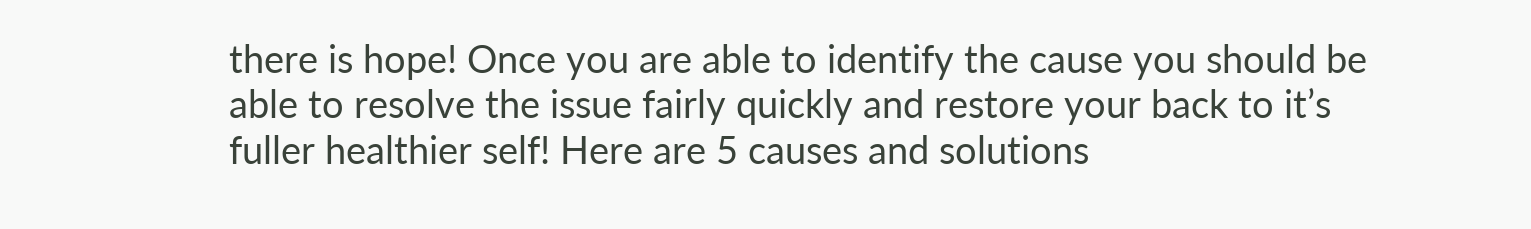there is hope! Once you are able to identify the cause you should be able to resolve the issue fairly quickly and restore your back to it’s fuller healthier self! Here are 5 causes and solutions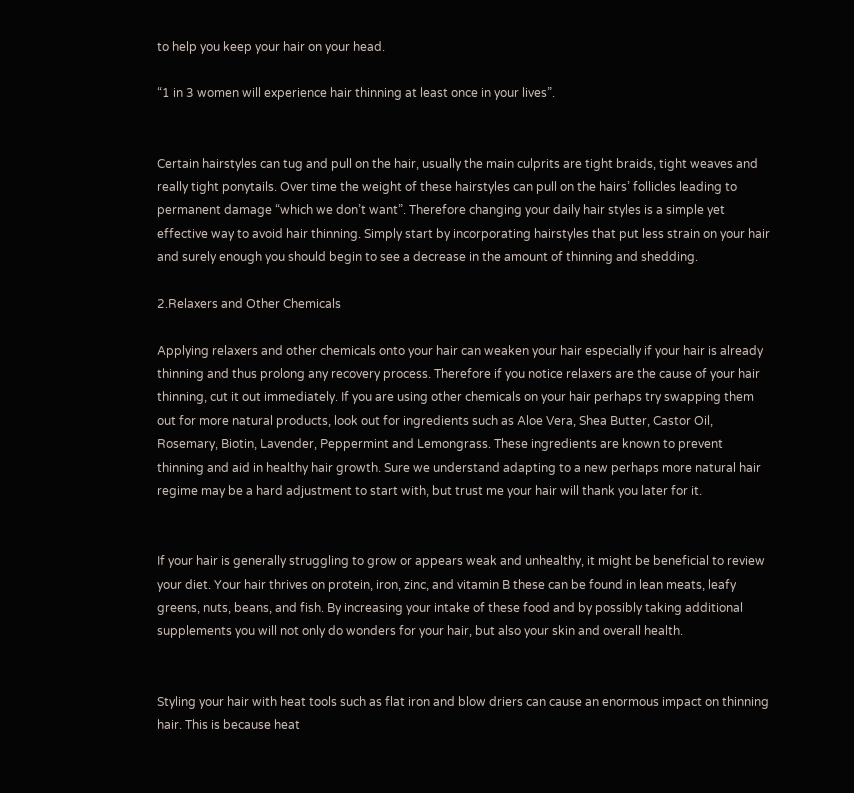to help you keep your hair on your head.

“1 in 3 women will experience hair thinning at least once in your lives”.


Certain hairstyles can tug and pull on the hair, usually the main culprits are tight braids, tight weaves and really tight ponytails. Over time the weight of these hairstyles can pull on the hairs’ follicles leading to permanent damage “which we don’t want”. Therefore changing your daily hair styles is a simple yet effective way to avoid hair thinning. Simply start by incorporating hairstyles that put less strain on your hair and surely enough you should begin to see a decrease in the amount of thinning and shedding.

2.Relaxers and Other Chemicals

Applying relaxers and other chemicals onto your hair can weaken your hair especially if your hair is already thinning and thus prolong any recovery process. Therefore if you notice relaxers are the cause of your hair thinning, cut it out immediately. If you are using other chemicals on your hair perhaps try swapping them out for more natural products, look out for ingredients such as Aloe Vera, Shea Butter, Castor Oil, Rosemary, Biotin, Lavender, Peppermint and Lemongrass. These ingredients are known to prevent thinning and aid in healthy hair growth. Sure we understand adapting to a new perhaps more natural hair regime may be a hard adjustment to start with, but trust me your hair will thank you later for it.


If your hair is generally struggling to grow or appears weak and unhealthy, it might be beneficial to review your diet. Your hair thrives on protein, iron, zinc, and vitamin B these can be found in lean meats, leafy greens, nuts, beans, and fish. By increasing your intake of these food and by possibly taking additional supplements you will not only do wonders for your hair, but also your skin and overall health.


Styling your hair with heat tools such as flat iron and blow driers can cause an enormous impact on thinning hair. This is because heat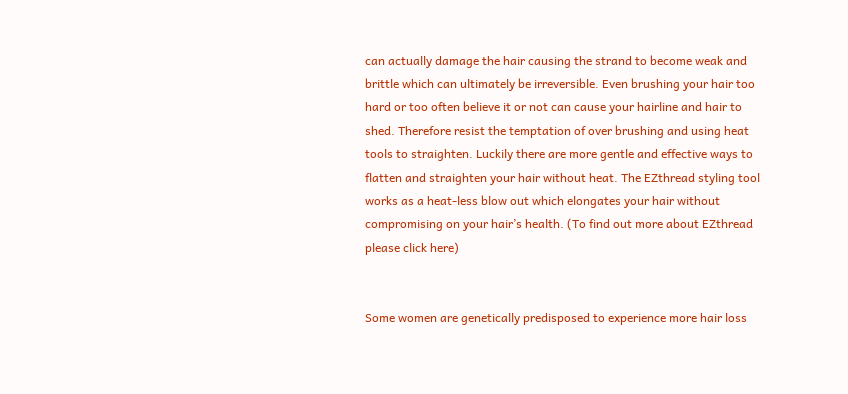can actually damage the hair causing the strand to become weak and brittle which can ultimately be irreversible. Even brushing your hair too hard or too often believe it or not can cause your hairline and hair to shed. Therefore resist the temptation of over brushing and using heat tools to straighten. Luckily there are more gentle and effective ways to flatten and straighten your hair without heat. The EZthread styling tool works as a heat-less blow out which elongates your hair without compromising on your hair’s health. (To find out more about EZthread please click here)


Some women are genetically predisposed to experience more hair loss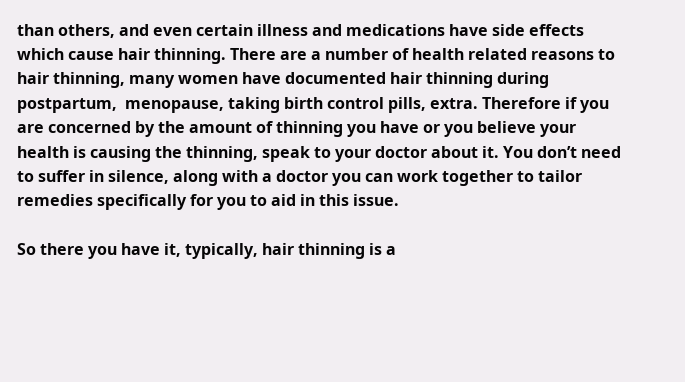than others, and even certain illness and medications have side effects which cause hair thinning. There are a number of health related reasons to hair thinning, many women have documented hair thinning during postpartum,  menopause, taking birth control pills, extra. Therefore if you are concerned by the amount of thinning you have or you believe your health is causing the thinning, speak to your doctor about it. You don’t need to suffer in silence, along with a doctor you can work together to tailor remedies specifically for you to aid in this issue.

So there you have it, typically, hair thinning is a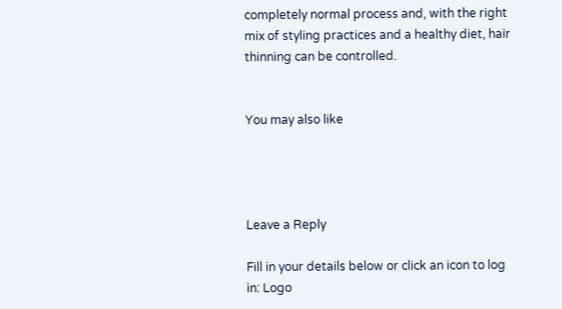completely normal process and, with the right mix of styling practices and a healthy diet, hair thinning can be controlled.


You may also like




Leave a Reply

Fill in your details below or click an icon to log in: Logo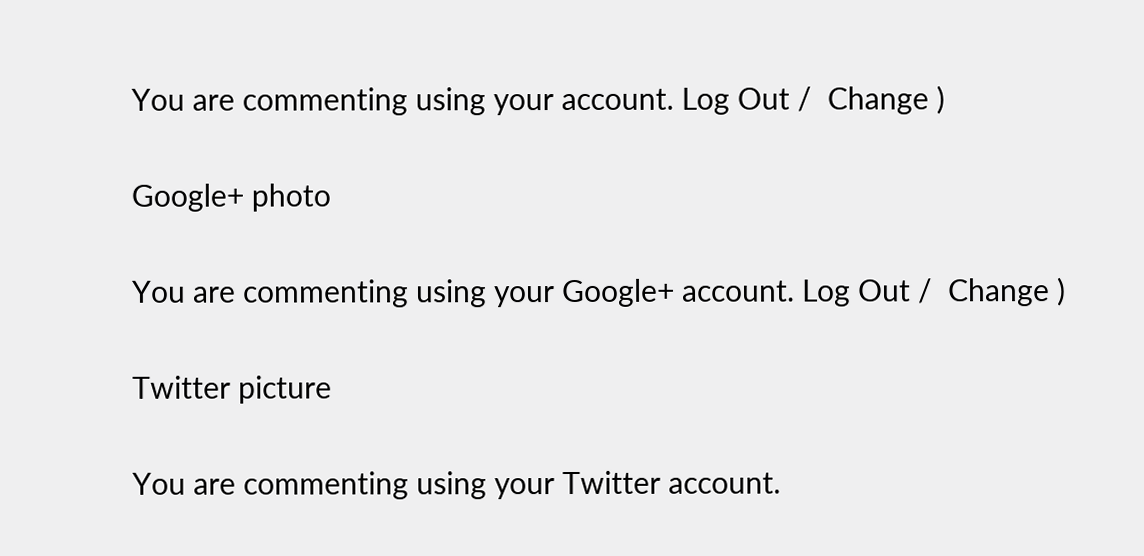You are commenting using your account. Log Out /  Change )

Google+ photo

You are commenting using your Google+ account. Log Out /  Change )

Twitter picture

You are commenting using your Twitter account.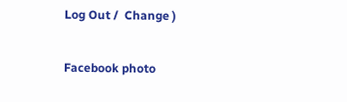Log Out /  Change )

Facebook photo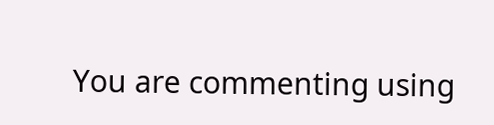You are commenting using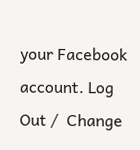your Facebook account. Log Out /  Change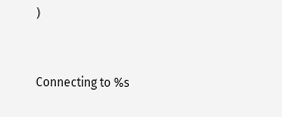)


Connecting to %s